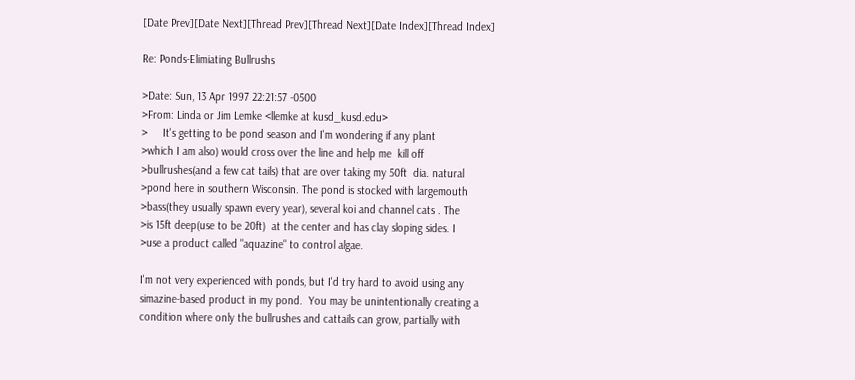[Date Prev][Date Next][Thread Prev][Thread Next][Date Index][Thread Index]

Re: Ponds-Elimiating Bullrushs

>Date: Sun, 13 Apr 1997 22:21:57 -0500
>From: Linda or Jim Lemke <llemke at kusd_kusd.edu>
>     It's getting to be pond season and I'm wondering if any plant
>which I am also) would cross over the line and help me  kill off
>bullrushes(and a few cat tails) that are over taking my 50ft  dia. natural
>pond here in southern Wisconsin. The pond is stocked with largemouth
>bass(they usually spawn every year), several koi and channel cats . The
>is 15ft deep(use to be 20ft)  at the center and has clay sloping sides. I
>use a product called "aquazine" to control algae.

I'm not very experienced with ponds, but I'd try hard to avoid using any
simazine-based product in my pond.  You may be unintentionally creating a
condition where only the bullrushes and cattails can grow, partially with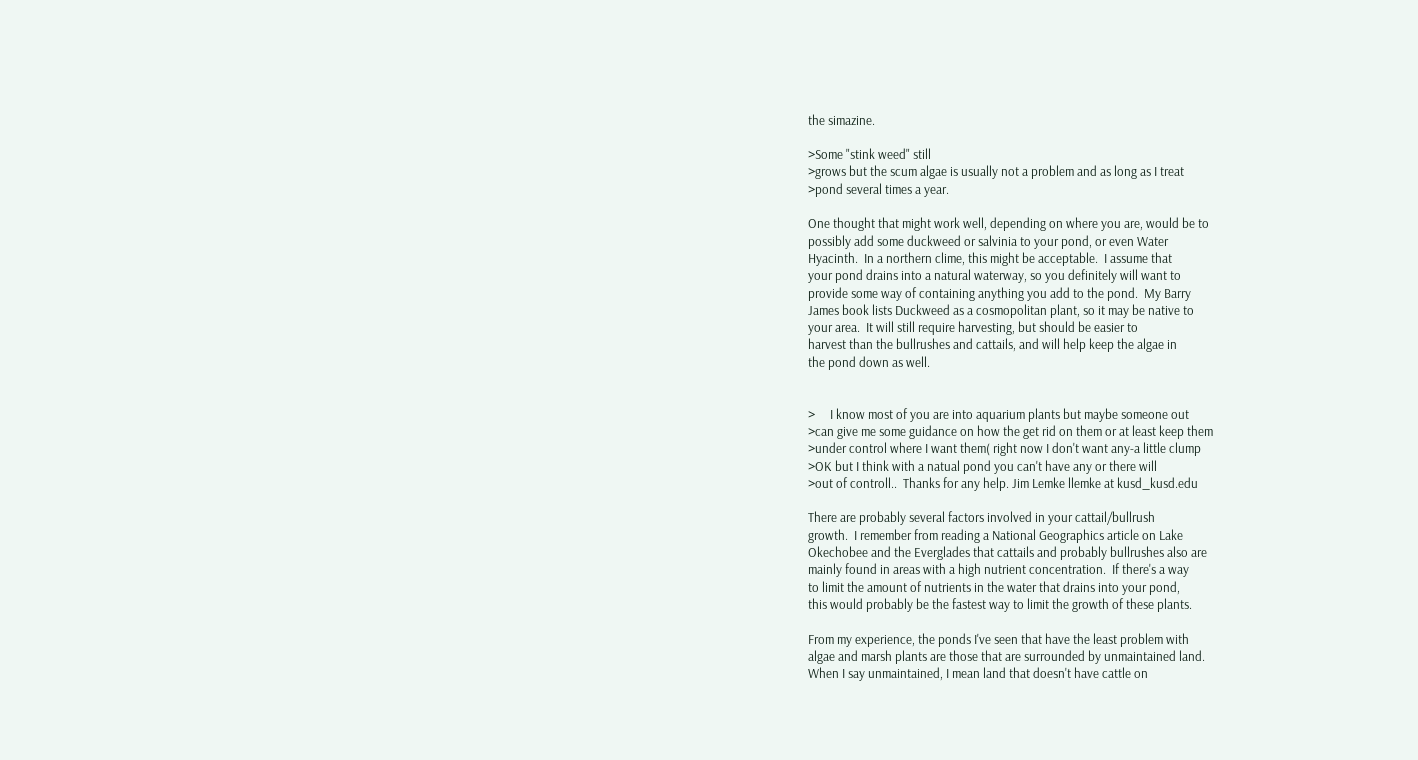the simazine.

>Some "stink weed" still
>grows but the scum algae is usually not a problem and as long as I treat
>pond several times a year.

One thought that might work well, depending on where you are, would be to
possibly add some duckweed or salvinia to your pond, or even Water
Hyacinth.  In a northern clime, this might be acceptable.  I assume that
your pond drains into a natural waterway, so you definitely will want to
provide some way of containing anything you add to the pond.  My Barry
James book lists Duckweed as a cosmopolitan plant, so it may be native to
your area.  It will still require harvesting, but should be easier to
harvest than the bullrushes and cattails, and will help keep the algae in
the pond down as well.


>     I know most of you are into aquarium plants but maybe someone out
>can give me some guidance on how the get rid on them or at least keep them
>under control where I want them( right now I don't want any-a little clump
>OK but I think with a natual pond you can't have any or there will
>out of controll..  Thanks for any help. Jim Lemke llemke at kusd_kusd.edu

There are probably several factors involved in your cattail/bullrush
growth.  I remember from reading a National Geographics article on Lake
Okechobee and the Everglades that cattails and probably bullrushes also are
mainly found in areas with a high nutrient concentration.  If there's a way
to limit the amount of nutrients in the water that drains into your pond,
this would probably be the fastest way to limit the growth of these plants.

From my experience, the ponds I've seen that have the least problem with
algae and marsh plants are those that are surrounded by unmaintained land.
When I say unmaintained, I mean land that doesn't have cattle on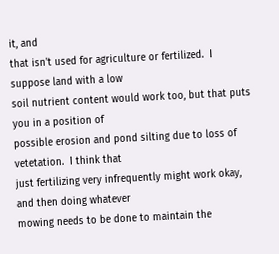it, and
that isn't used for agriculture or fertilized.  I suppose land with a low
soil nutrient content would work too, but that puts you in a position of
possible erosion and pond silting due to loss of vetetation.  I think that
just fertilizing very infrequently might work okay, and then doing whatever
mowing needs to be done to maintain the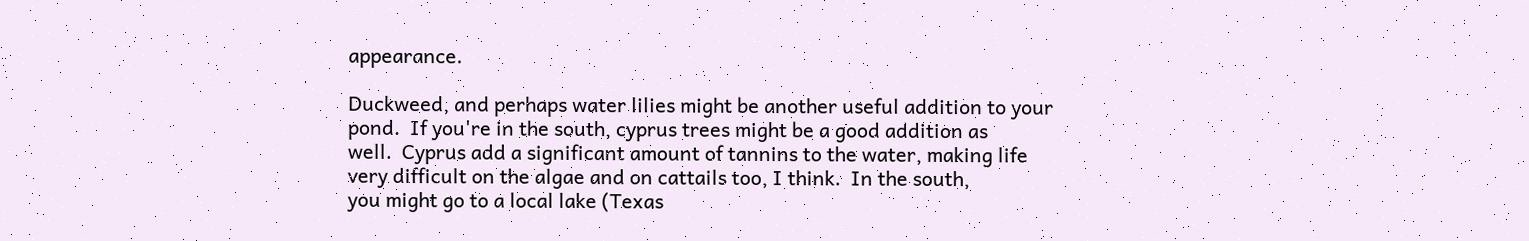appearance.

Duckweed, and perhaps water lilies might be another useful addition to your
pond.  If you're in the south, cyprus trees might be a good addition as
well.  Cyprus add a significant amount of tannins to the water, making life
very difficult on the algae and on cattails too, I think.  In the south,
you might go to a local lake (Texas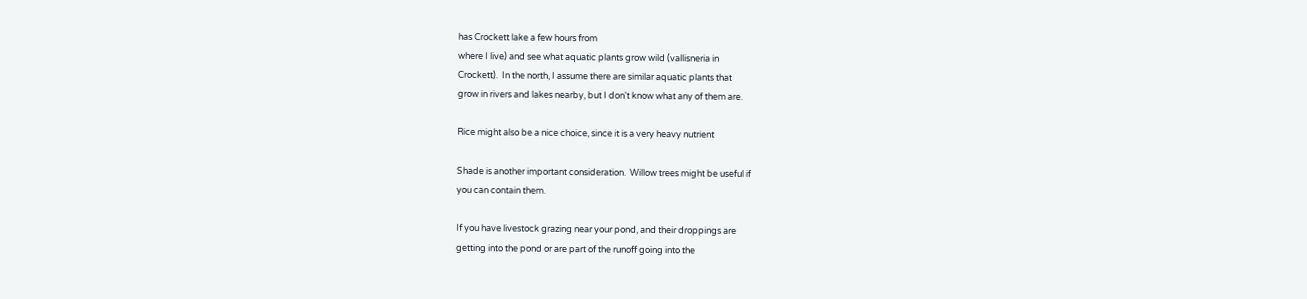has Crockett lake a few hours from
where I live) and see what aquatic plants grow wild (vallisneria in
Crockett).  In the north, I assume there are similar aquatic plants that
grow in rivers and lakes nearby, but I don't know what any of them are.

Rice might also be a nice choice, since it is a very heavy nutrient

Shade is another important consideration.  Willow trees might be useful if
you can contain them.

If you have livestock grazing near your pond, and their droppings are
getting into the pond or are part of the runoff going into the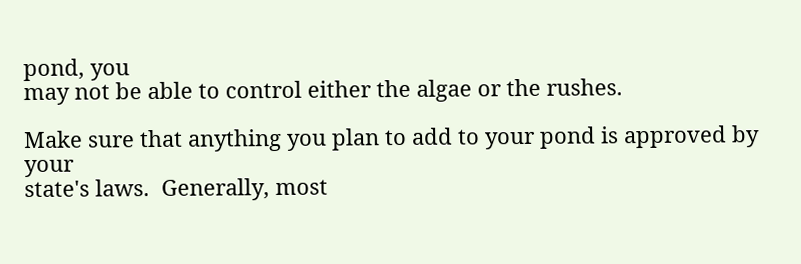pond, you
may not be able to control either the algae or the rushes.

Make sure that anything you plan to add to your pond is approved by your
state's laws.  Generally, most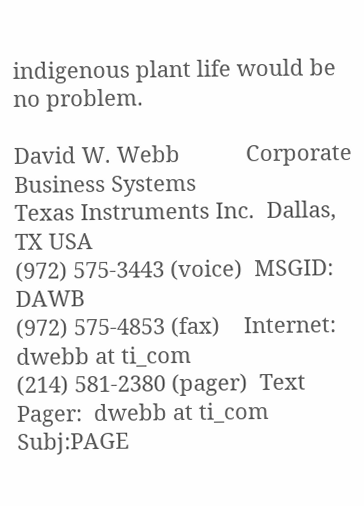indigenous plant life would be no problem.

David W. Webb           Corporate Business Systems
Texas Instruments Inc.  Dallas, TX USA
(972) 575-3443 (voice)  MSGID:       DAWB
(972) 575-4853 (fax)    Internet:    dwebb at ti_com
(214) 581-2380 (pager)  Text Pager:  dwebb at ti_com Subj:PAGE